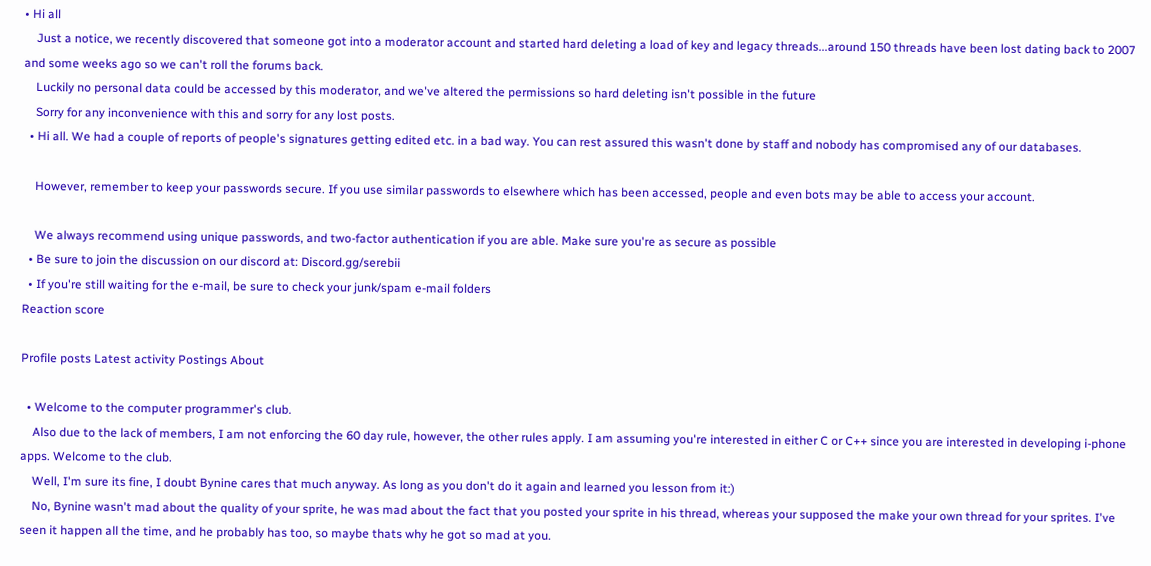• Hi all
    Just a notice, we recently discovered that someone got into a moderator account and started hard deleting a load of key and legacy threads...around 150 threads have been lost dating back to 2007 and some weeks ago so we can't roll the forums back.
    Luckily no personal data could be accessed by this moderator, and we've altered the permissions so hard deleting isn't possible in the future
    Sorry for any inconvenience with this and sorry for any lost posts.
  • Hi all. We had a couple of reports of people's signatures getting edited etc. in a bad way. You can rest assured this wasn't done by staff and nobody has compromised any of our databases.

    However, remember to keep your passwords secure. If you use similar passwords to elsewhere which has been accessed, people and even bots may be able to access your account.

    We always recommend using unique passwords, and two-factor authentication if you are able. Make sure you're as secure as possible
  • Be sure to join the discussion on our discord at: Discord.gg/serebii
  • If you're still waiting for the e-mail, be sure to check your junk/spam e-mail folders
Reaction score

Profile posts Latest activity Postings About

  • Welcome to the computer programmer's club.
    Also due to the lack of members, I am not enforcing the 60 day rule, however, the other rules apply. I am assuming you're interested in either C or C++ since you are interested in developing i-phone apps. Welcome to the club.
    Well, I'm sure its fine, I doubt Bynine cares that much anyway. As long as you don't do it again and learned you lesson from it:)
    No, Bynine wasn't mad about the quality of your sprite, he was mad about the fact that you posted your sprite in his thread, whereas your supposed the make your own thread for your sprites. I've seen it happen all the time, and he probably has too, so maybe thats why he got so mad at you.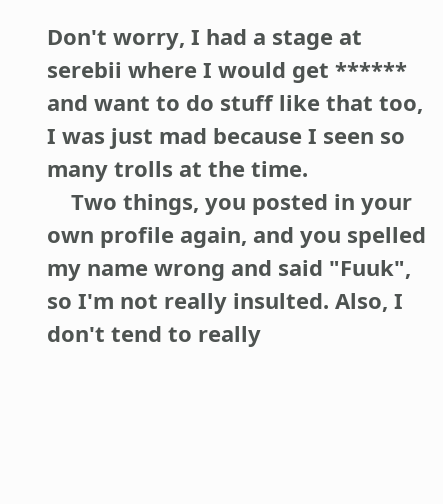Don't worry, I had a stage at serebii where I would get ****** and want to do stuff like that too, I was just mad because I seen so many trolls at the time.
    Two things, you posted in your own profile again, and you spelled my name wrong and said "Fuuk", so I'm not really insulted. Also, I don't tend to really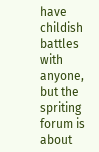have childish battles with anyone, but the spriting forum is about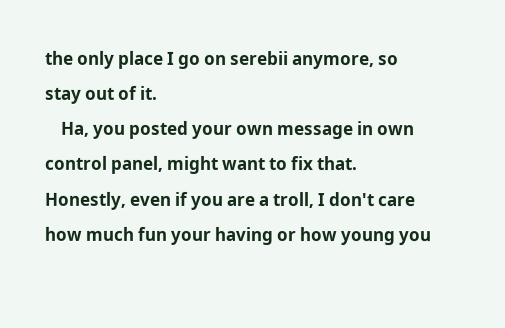the only place I go on serebii anymore, so stay out of it.
    Ha, you posted your own message in own control panel, might want to fix that. Honestly, even if you are a troll, I don't care how much fun your having or how young you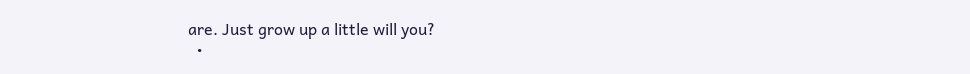are. Just grow up a little will you?
  •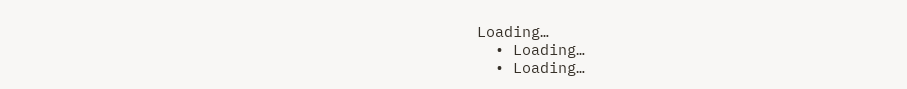Loading…
  • Loading…
  • Loading…